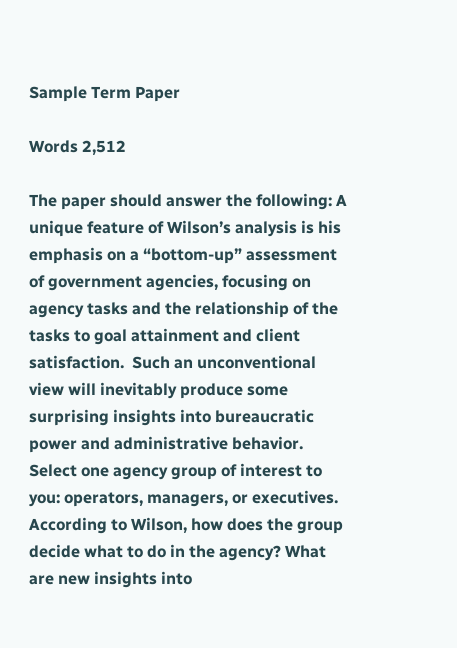Sample Term Paper

Words 2,512

The paper should answer the following: A unique feature of Wilson’s analysis is his emphasis on a “bottom-up” assessment of government agencies, focusing on agency tasks and the relationship of the tasks to goal attainment and client satisfaction.  Such an unconventional view will inevitably produce some surprising insights into bureaucratic power and administrative behavior. Select one agency group of interest to you: operators, managers, or executives. According to Wilson, how does the group decide what to do in the agency? What are new insights into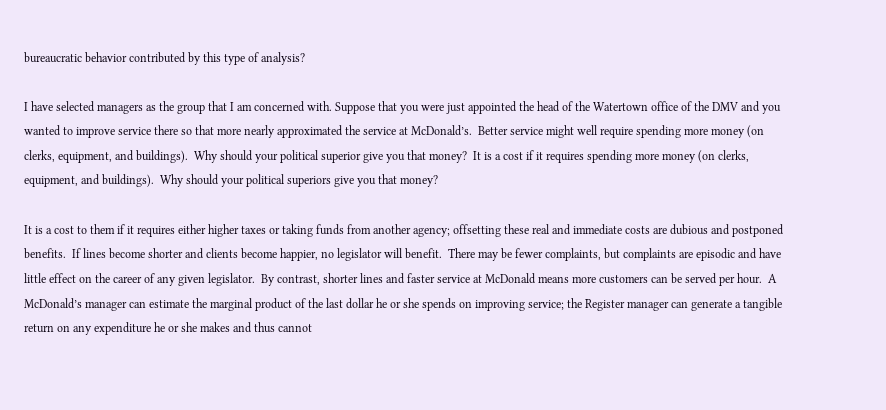bureaucratic behavior contributed by this type of analysis?

I have selected managers as the group that I am concerned with. Suppose that you were just appointed the head of the Watertown office of the DMV and you wanted to improve service there so that more nearly approximated the service at McDonald’s.  Better service might well require spending more money (on clerks, equipment, and buildings).  Why should your political superior give you that money?  It is a cost if it requires spending more money (on clerks, equipment, and buildings).  Why should your political superiors give you that money?

It is a cost to them if it requires either higher taxes or taking funds from another agency; offsetting these real and immediate costs are dubious and postponed benefits.  If lines become shorter and clients become happier, no legislator will benefit.  There may be fewer complaints, but complaints are episodic and have little effect on the career of any given legislator.  By contrast, shorter lines and faster service at McDonald means more customers can be served per hour.  A McDonald’s manager can estimate the marginal product of the last dollar he or she spends on improving service; the Register manager can generate a tangible return on any expenditure he or she makes and thus cannot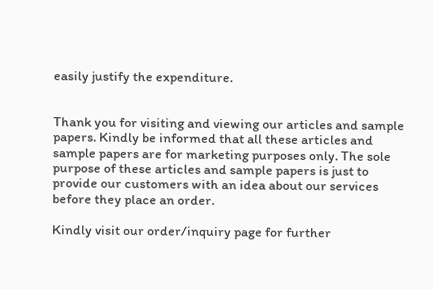easily justify the expenditure.


Thank you for visiting and viewing our articles and sample papers. Kindly be informed that all these articles and sample papers are for marketing purposes only. The sole purpose of these articles and sample papers is just to provide our customers with an idea about our services before they place an order.

Kindly visit our order/inquiry page for further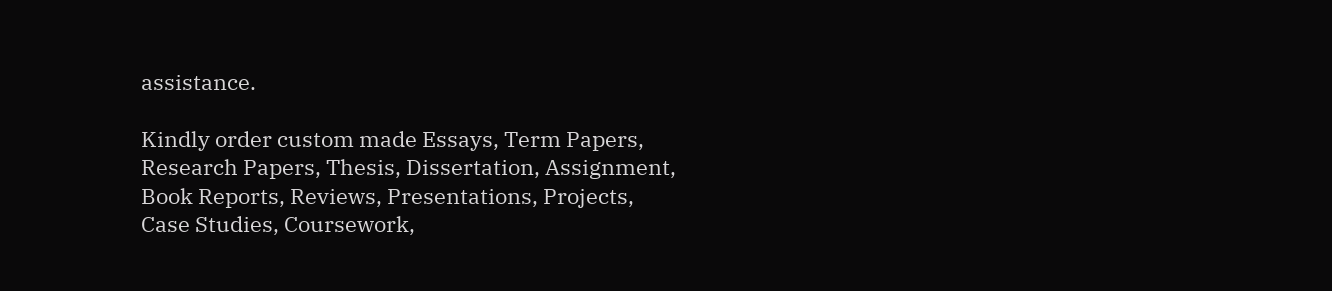assistance.

Kindly order custom made Essays, Term Papers, Research Papers, Thesis, Dissertation, Assignment, Book Reports, Reviews, Presentations, Projects, Case Studies, Coursework,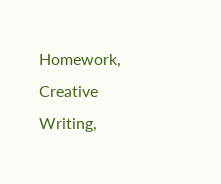Homework, Creative Writing,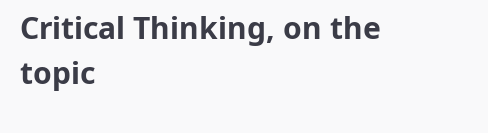Critical Thinking, on the topic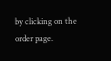by clicking on the order page.